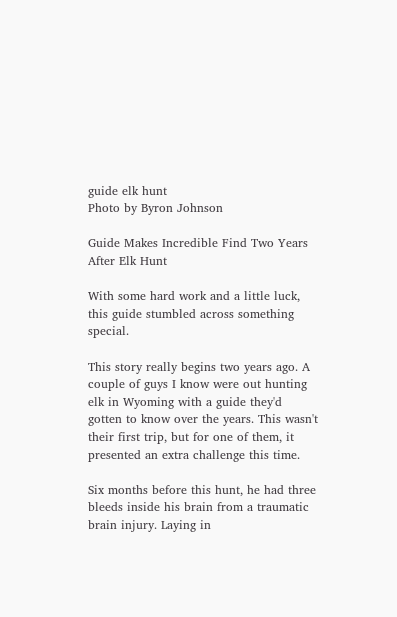guide elk hunt
Photo by Byron Johnson

Guide Makes Incredible Find Two Years After Elk Hunt

With some hard work and a little luck, this guide stumbled across something special.

This story really begins two years ago. A couple of guys I know were out hunting elk in Wyoming with a guide they'd gotten to know over the years. This wasn't their first trip, but for one of them, it presented an extra challenge this time.

Six months before this hunt, he had three bleeds inside his brain from a traumatic brain injury. Laying in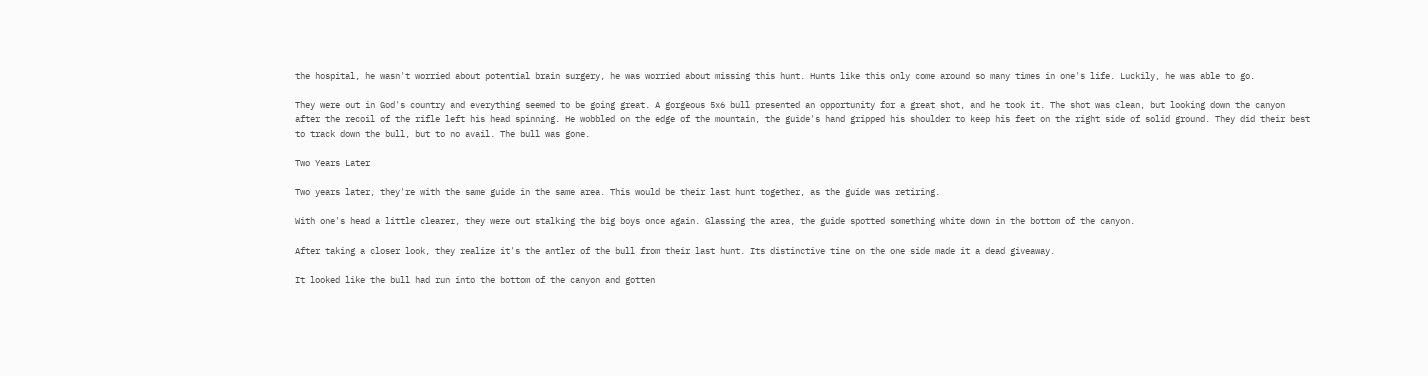the hospital, he wasn't worried about potential brain surgery, he was worried about missing this hunt. Hunts like this only come around so many times in one's life. Luckily, he was able to go.

They were out in God's country and everything seemed to be going great. A gorgeous 5x6 bull presented an opportunity for a great shot, and he took it. The shot was clean, but looking down the canyon after the recoil of the rifle left his head spinning. He wobbled on the edge of the mountain, the guide's hand gripped his shoulder to keep his feet on the right side of solid ground. They did their best to track down the bull, but to no avail. The bull was gone.

Two Years Later

Two years later, they're with the same guide in the same area. This would be their last hunt together, as the guide was retiring.

With one's head a little clearer, they were out stalking the big boys once again. Glassing the area, the guide spotted something white down in the bottom of the canyon.

After taking a closer look, they realize it's the antler of the bull from their last hunt. Its distinctive tine on the one side made it a dead giveaway.

It looked like the bull had run into the bottom of the canyon and gotten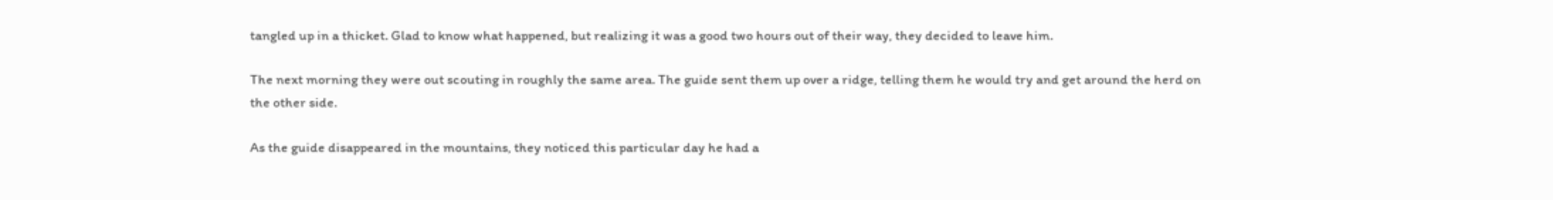tangled up in a thicket. Glad to know what happened, but realizing it was a good two hours out of their way, they decided to leave him.

The next morning they were out scouting in roughly the same area. The guide sent them up over a ridge, telling them he would try and get around the herd on the other side.

As the guide disappeared in the mountains, they noticed this particular day he had a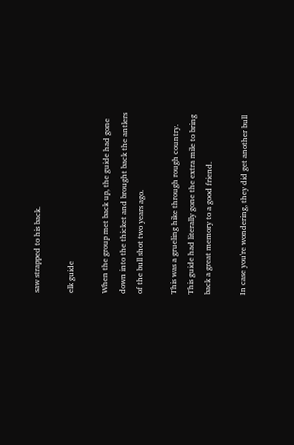saw strapped to his back.

elk guide

When the group met back up, the guide had gone down into the thicket and brought back the antlers of the bull shot two years ago.

This was a grueling hike through rough country. This guide had literally gone the extra mile to bring back a great memory to a good friend.

In case you're wondering, they did get another bull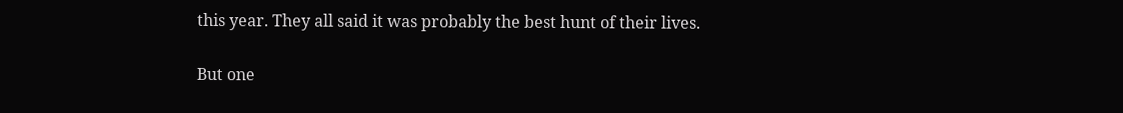this year. They all said it was probably the best hunt of their lives.

But one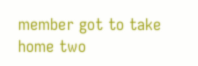member got to take home two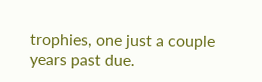trophies, one just a couple years past due.